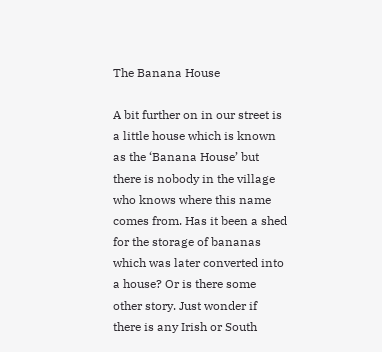The Banana House

A bit further on in our street is a little house which is known as the ‘Banana House’ but there is nobody in the village who knows where this name comes from. Has it been a shed for the storage of bananas which was later converted into a house? Or is there some other story. Just wonder if there is any Irish or South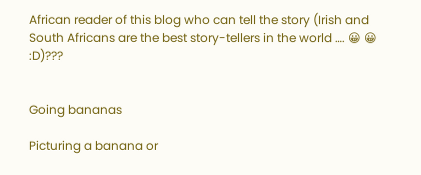African reader of this blog who can tell the story (Irish and South Africans are the best story-tellers in the world …. 😀 😀 :D)???


Going bananas

Picturing a banana or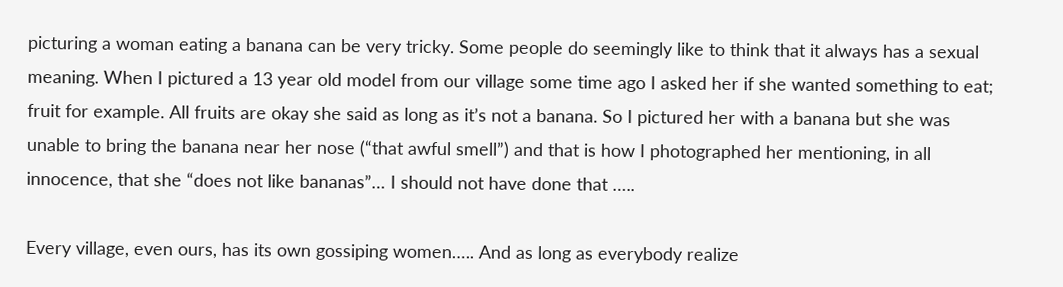picturing a woman eating a banana can be very tricky. Some people do seemingly like to think that it always has a sexual meaning. When I pictured a 13 year old model from our village some time ago I asked her if she wanted something to eat; fruit for example. All fruits are okay she said as long as it’s not a banana. So I pictured her with a banana but she was unable to bring the banana near her nose (“that awful smell”) and that is how I photographed her mentioning, in all innocence, that she “does not like bananas”… I should not have done that …..

Every village, even ours, has its own gossiping women….. And as long as everybody realize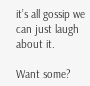it’s all gossip we can just laugh about it.

Want some?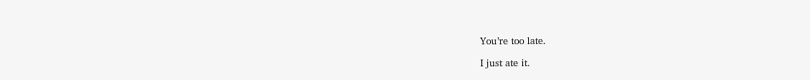You’re too late.

I just ate it.